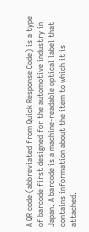A QR code (abbreviated from Quick Response Code) is a type of barcode first designed for the automotive industry in Japan. A barcode is a machine-readable optical label that contains information about the item to which it is attached.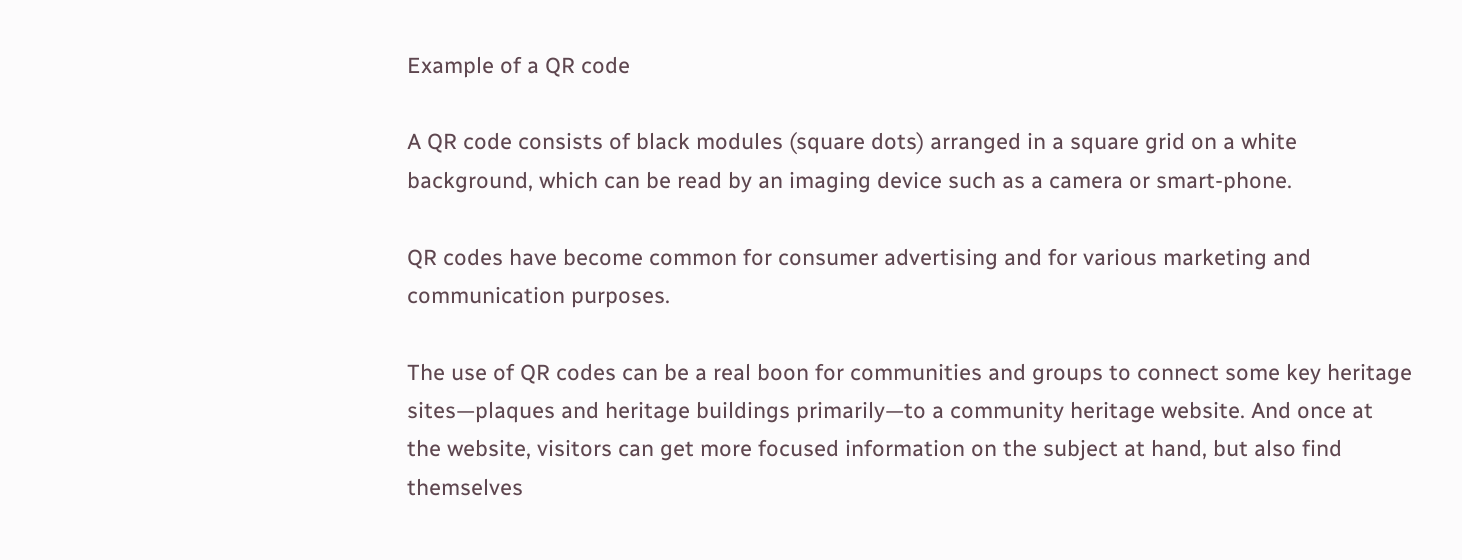Example of a QR code

A QR code consists of black modules (square dots) arranged in a square grid on a white background, which can be read by an imaging device such as a camera or smart-phone.

QR codes have become common for consumer advertising and for various marketing and communication purposes.

The use of QR codes can be a real boon for communities and groups to connect some key heritage sites—plaques and heritage buildings primarily—to a community heritage website. And once at the website, visitors can get more focused information on the subject at hand, but also find themselves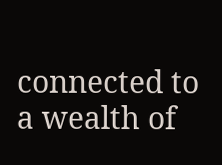connected to a wealth of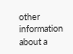other information about a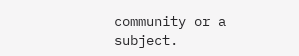community or a subject.